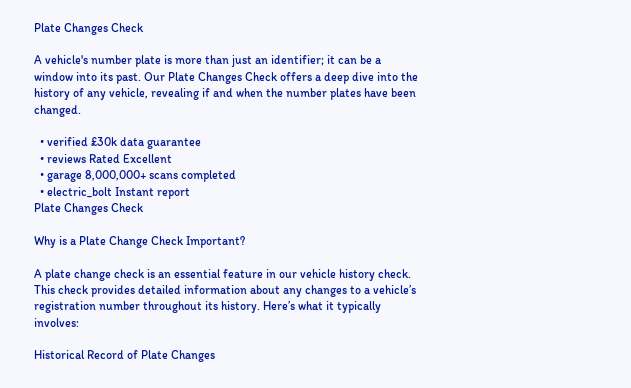Plate Changes Check

A vehicle's number plate is more than just an identifier; it can be a window into its past. Our Plate Changes Check offers a deep dive into the history of any vehicle, revealing if and when the number plates have been changed.

  • verified £30k data guarantee
  • reviews Rated Excellent
  • garage 8,000,000+ scans completed
  • electric_bolt Instant report
Plate Changes Check

Why is a Plate Change Check Important?

A plate change check is an essential feature in our vehicle history check. This check provides detailed information about any changes to a vehicle’s registration number throughout its history. Here’s what it typically involves:

Historical Record of Plate Changes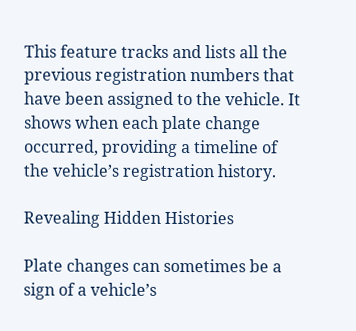This feature tracks and lists all the previous registration numbers that have been assigned to the vehicle. It shows when each plate change occurred, providing a timeline of the vehicle’s registration history.

Revealing Hidden Histories

Plate changes can sometimes be a sign of a vehicle’s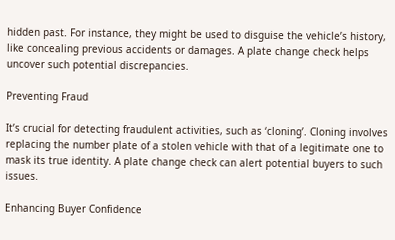hidden past. For instance, they might be used to disguise the vehicle’s history, like concealing previous accidents or damages. A plate change check helps uncover such potential discrepancies.

Preventing Fraud

It’s crucial for detecting fraudulent activities, such as ‘cloning’. Cloning involves replacing the number plate of a stolen vehicle with that of a legitimate one to mask its true identity. A plate change check can alert potential buyers to such issues.

Enhancing Buyer Confidence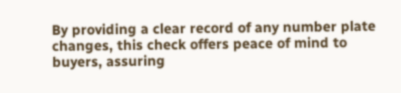By providing a clear record of any number plate changes, this check offers peace of mind to buyers, assuring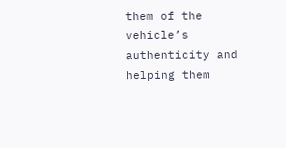them of the vehicle’s authenticity and helping them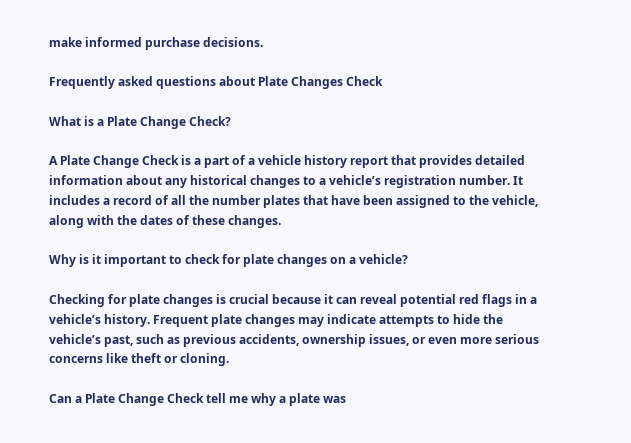make informed purchase decisions.

Frequently asked questions about Plate Changes Check

What is a Plate Change Check?

A Plate Change Check is a part of a vehicle history report that provides detailed information about any historical changes to a vehicle’s registration number. It includes a record of all the number plates that have been assigned to the vehicle, along with the dates of these changes.

Why is it important to check for plate changes on a vehicle?

Checking for plate changes is crucial because it can reveal potential red flags in a vehicle’s history. Frequent plate changes may indicate attempts to hide the vehicle’s past, such as previous accidents, ownership issues, or even more serious concerns like theft or cloning.

Can a Plate Change Check tell me why a plate was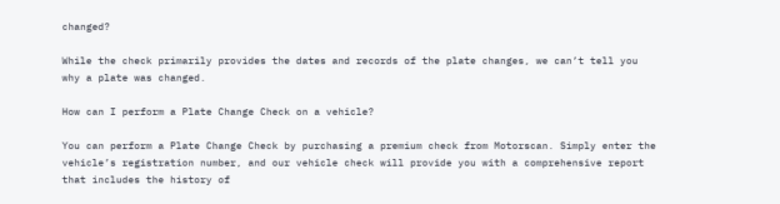changed?

While the check primarily provides the dates and records of the plate changes, we can’t tell you why a plate was changed.

How can I perform a Plate Change Check on a vehicle?

You can perform a Plate Change Check by purchasing a premium check from Motorscan. Simply enter the vehicle’s registration number, and our vehicle check will provide you with a comprehensive report that includes the history of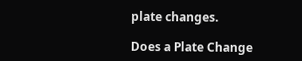plate changes.

Does a Plate Change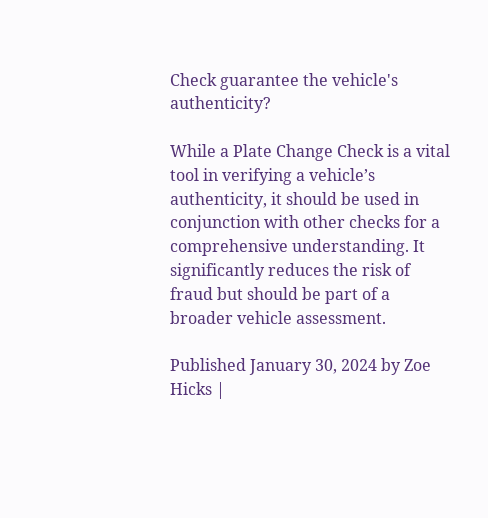Check guarantee the vehicle's authenticity?

While a Plate Change Check is a vital tool in verifying a vehicle’s authenticity, it should be used in conjunction with other checks for a comprehensive understanding. It significantly reduces the risk of fraud but should be part of a broader vehicle assessment.

Published January 30, 2024 by Zoe Hicks |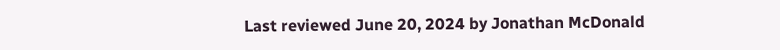Last reviewed June 20, 2024 by Jonathan McDonald